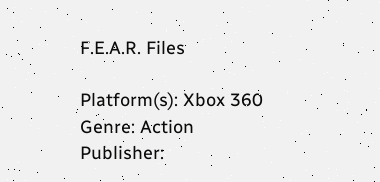F.E.A.R. Files

Platform(s): Xbox 360
Genre: Action
Publisher: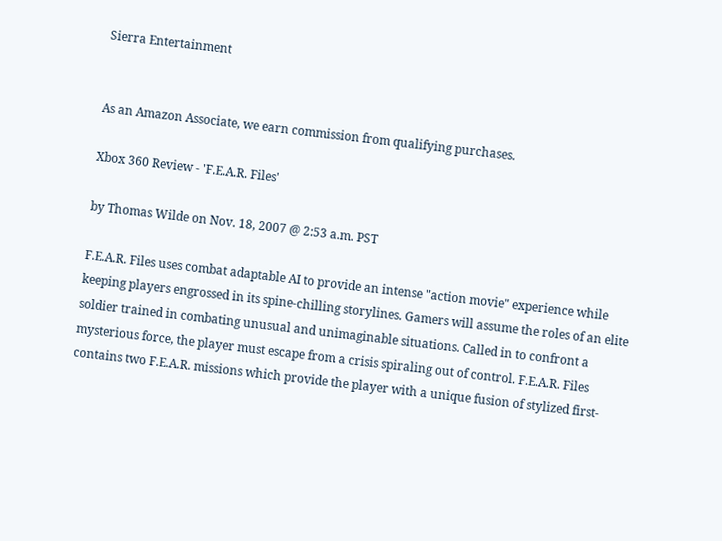Sierra Entertainment


As an Amazon Associate, we earn commission from qualifying purchases.

Xbox 360 Review - 'F.E.A.R. Files'

by Thomas Wilde on Nov. 18, 2007 @ 2:53 a.m. PST

F.E.A.R. Files uses combat adaptable AI to provide an intense "action movie" experience while keeping players engrossed in its spine-chilling storylines. Gamers will assume the roles of an elite soldier trained in combating unusual and unimaginable situations. Called in to confront a mysterious force, the player must escape from a crisis spiraling out of control. F.E.A.R. Files contains two F.E.A.R. missions which provide the player with a unique fusion of stylized first-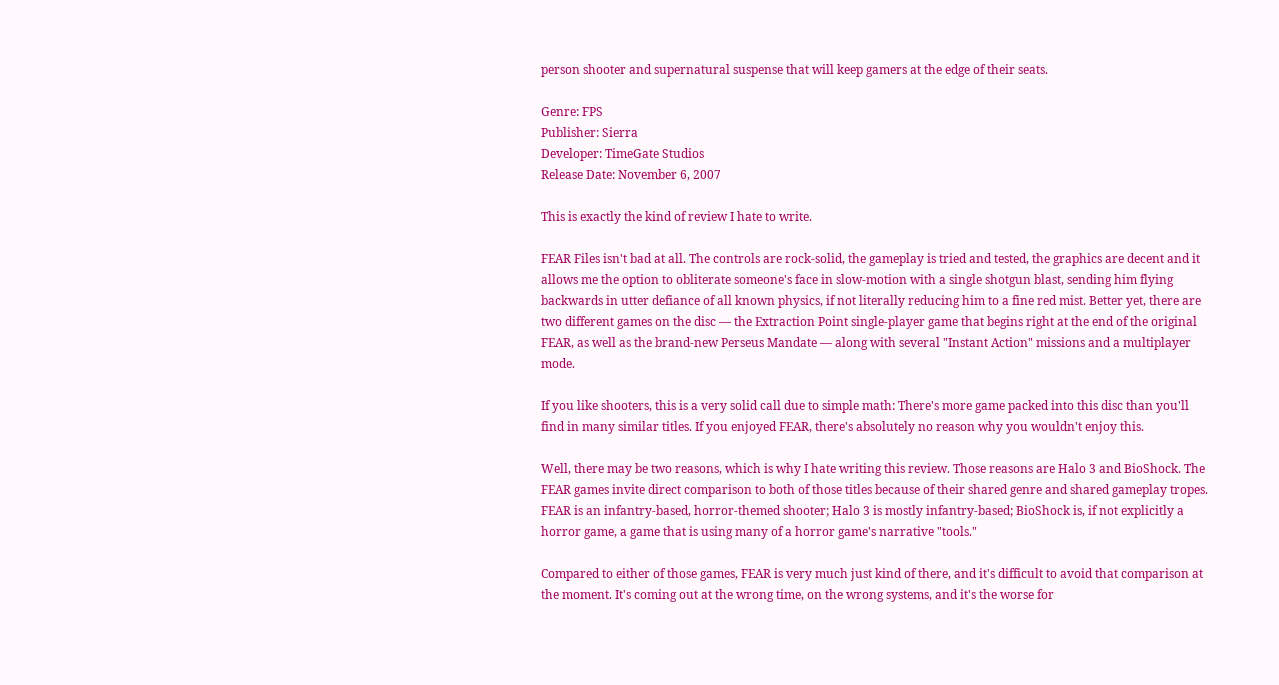person shooter and supernatural suspense that will keep gamers at the edge of their seats.

Genre: FPS
Publisher: Sierra
Developer: TimeGate Studios
Release Date: November 6, 2007

This is exactly the kind of review I hate to write.

FEAR Files isn't bad at all. The controls are rock-solid, the gameplay is tried and tested, the graphics are decent and it allows me the option to obliterate someone's face in slow-motion with a single shotgun blast, sending him flying backwards in utter defiance of all known physics, if not literally reducing him to a fine red mist. Better yet, there are two different games on the disc — the Extraction Point single-player game that begins right at the end of the original FEAR, as well as the brand-new Perseus Mandate — along with several "Instant Action" missions and a multiplayer mode.

If you like shooters, this is a very solid call due to simple math: There's more game packed into this disc than you'll find in many similar titles. If you enjoyed FEAR, there's absolutely no reason why you wouldn't enjoy this.

Well, there may be two reasons, which is why I hate writing this review. Those reasons are Halo 3 and BioShock. The FEAR games invite direct comparison to both of those titles because of their shared genre and shared gameplay tropes. FEAR is an infantry-based, horror-themed shooter; Halo 3 is mostly infantry-based; BioShock is, if not explicitly a horror game, a game that is using many of a horror game's narrative "tools."

Compared to either of those games, FEAR is very much just kind of there, and it's difficult to avoid that comparison at the moment. It's coming out at the wrong time, on the wrong systems, and it's the worse for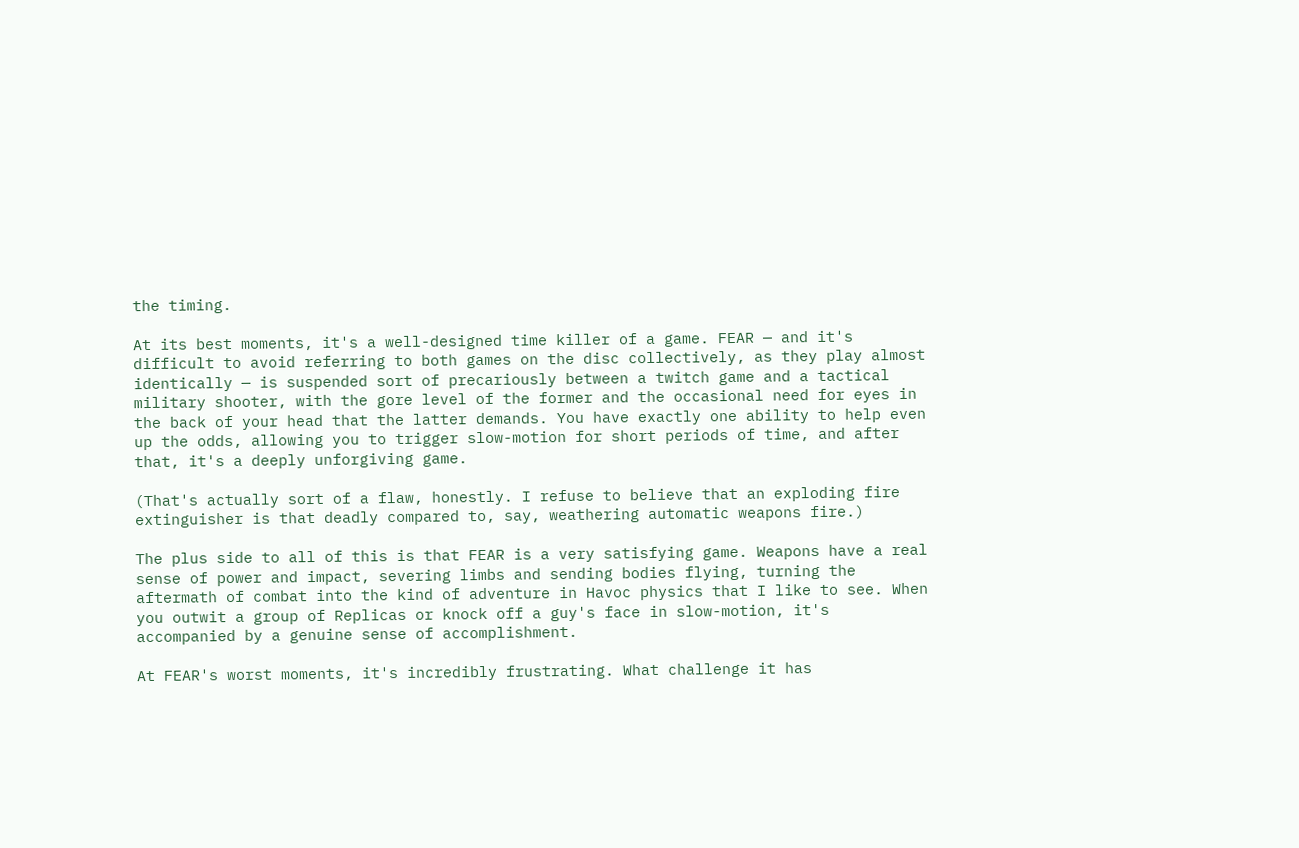the timing.

At its best moments, it's a well-designed time killer of a game. FEAR — and it's difficult to avoid referring to both games on the disc collectively, as they play almost identically — is suspended sort of precariously between a twitch game and a tactical military shooter, with the gore level of the former and the occasional need for eyes in the back of your head that the latter demands. You have exactly one ability to help even up the odds, allowing you to trigger slow-motion for short periods of time, and after that, it's a deeply unforgiving game.

(That's actually sort of a flaw, honestly. I refuse to believe that an exploding fire extinguisher is that deadly compared to, say, weathering automatic weapons fire.)

The plus side to all of this is that FEAR is a very satisfying game. Weapons have a real sense of power and impact, severing limbs and sending bodies flying, turning the aftermath of combat into the kind of adventure in Havoc physics that I like to see. When you outwit a group of Replicas or knock off a guy's face in slow-motion, it's accompanied by a genuine sense of accomplishment.

At FEAR's worst moments, it's incredibly frustrating. What challenge it has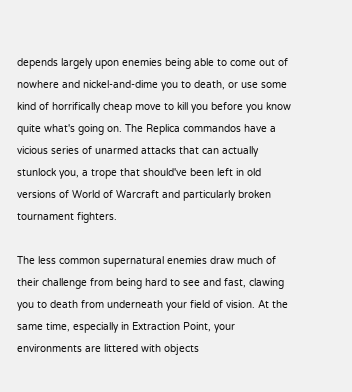depends largely upon enemies being able to come out of nowhere and nickel-and-dime you to death, or use some kind of horrifically cheap move to kill you before you know quite what's going on. The Replica commandos have a vicious series of unarmed attacks that can actually stunlock you, a trope that should've been left in old versions of World of Warcraft and particularly broken tournament fighters.

The less common supernatural enemies draw much of their challenge from being hard to see and fast, clawing you to death from underneath your field of vision. At the same time, especially in Extraction Point, your environments are littered with objects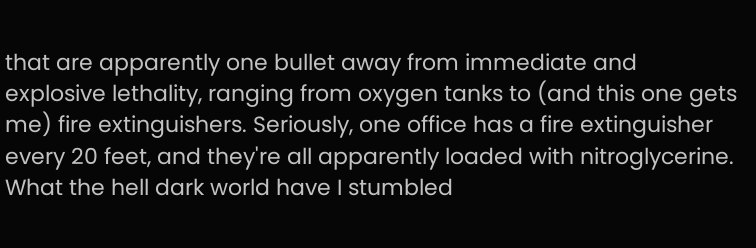that are apparently one bullet away from immediate and explosive lethality, ranging from oxygen tanks to (and this one gets me) fire extinguishers. Seriously, one office has a fire extinguisher every 20 feet, and they're all apparently loaded with nitroglycerine. What the hell dark world have I stumbled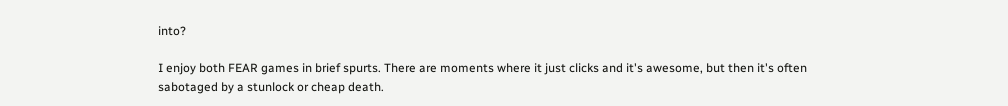into?

I enjoy both FEAR games in brief spurts. There are moments where it just clicks and it's awesome, but then it's often sabotaged by a stunlock or cheap death.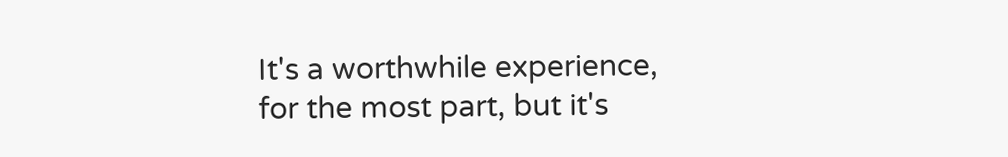It's a worthwhile experience, for the most part, but it's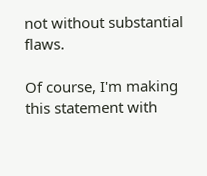not without substantial flaws.

Of course, I'm making this statement with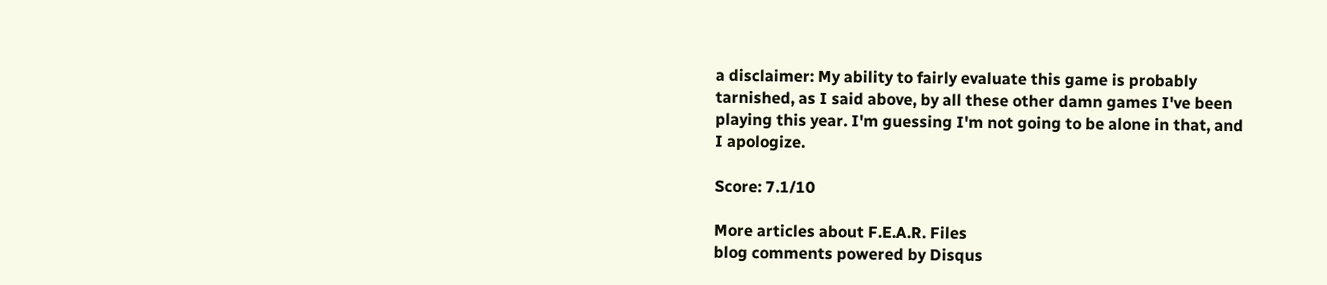a disclaimer: My ability to fairly evaluate this game is probably tarnished, as I said above, by all these other damn games I've been playing this year. I'm guessing I'm not going to be alone in that, and I apologize.

Score: 7.1/10

More articles about F.E.A.R. Files
blog comments powered by Disqus